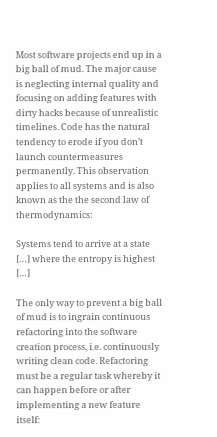Most software projects end up in a big ball of mud. The major cause is neglecting internal quality and focusing on adding features with dirty hacks because of unrealistic timelines. Code has the natural tendency to erode if you don’t launch countermeasures permanently. This observation applies to all systems and is also known as the the second law of thermodynamics:

Systems tend to arrive at a state […] where the entropy is highest […]

The only way to prevent a big ball of mud is to ingrain continuous refactoring into the software creation process, i.e. continuously writing clean code. Refactoring must be a regular task whereby it can happen before or after implementing a new feature itself: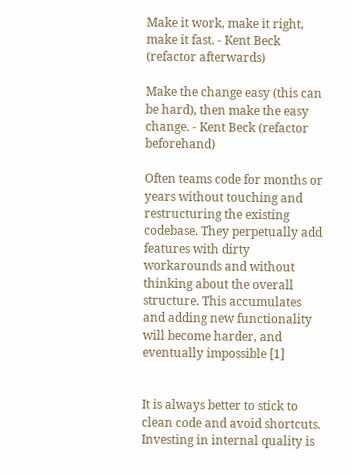Make it work, make it right, make it fast. - Kent Beck (refactor afterwards)

Make the change easy (this can be hard), then make the easy change. - Kent Beck (refactor beforehand)

Often teams code for months or years without touching and restructuring the existing codebase. They perpetually add features with dirty workarounds and without thinking about the overall structure. This accumulates and adding new functionality will become harder, and eventually impossible [1]


It is always better to stick to clean code and avoid shortcuts. Investing in internal quality is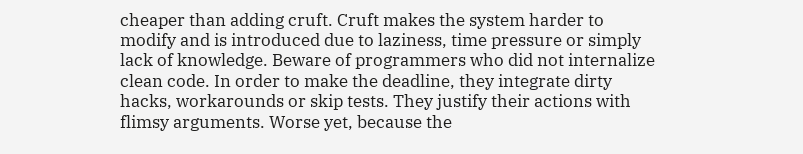cheaper than adding cruft. Cruft makes the system harder to modify and is introduced due to laziness, time pressure or simply lack of knowledge. Beware of programmers who did not internalize clean code. In order to make the deadline, they integrate dirty hacks, workarounds or skip tests. They justify their actions with flimsy arguments. Worse yet, because the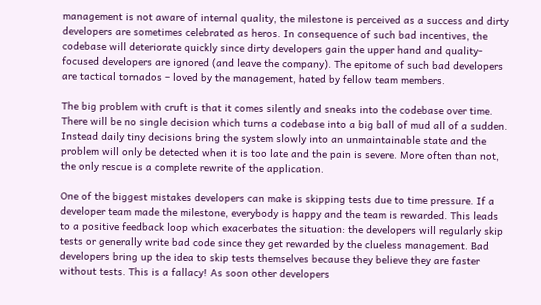management is not aware of internal quality, the milestone is perceived as a success and dirty developers are sometimes celebrated as heros. In consequence of such bad incentives, the codebase will deteriorate quickly since dirty developers gain the upper hand and quality-focused developers are ignored (and leave the company). The epitome of such bad developers are tactical tornados – loved by the management, hated by fellow team members.

The big problem with cruft is that it comes silently and sneaks into the codebase over time. There will be no single decision which turns a codebase into a big ball of mud all of a sudden. Instead daily tiny decisions bring the system slowly into an unmaintainable state and the problem will only be detected when it is too late and the pain is severe. More often than not, the only rescue is a complete rewrite of the application.

One of the biggest mistakes developers can make is skipping tests due to time pressure. If a developer team made the milestone, everybody is happy and the team is rewarded. This leads to a positive feedback loop which exacerbates the situation: the developers will regularly skip tests or generally write bad code since they get rewarded by the clueless management. Bad developers bring up the idea to skip tests themselves because they believe they are faster without tests. This is a fallacy! As soon other developers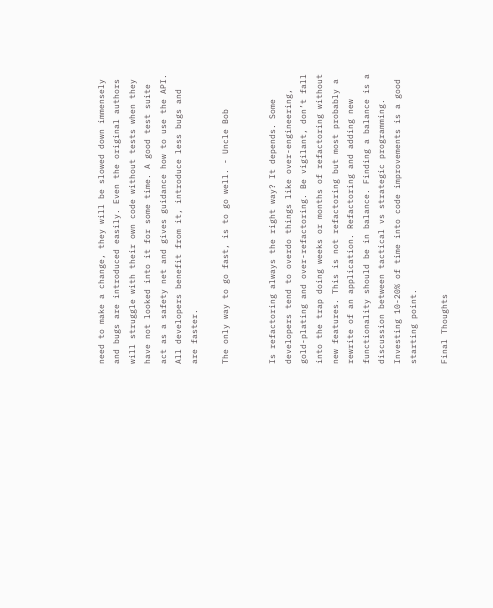need to make a change, they will be slowed down immensely and bugs are introduced easily. Even the original authors will struggle with their own code without tests when they have not looked into it for some time. A good test suite act as a safety net and gives guidance how to use the API. All developers benefit from it, introduce less bugs and are faster.

The only way to go fast, is to go well. - Uncle Bob


Is refactoring always the right way? It depends. Some developers tend to overdo things like over-engineering, gold-plating and over-refactoring. Be vigilant, don’t fall into the trap doing weeks or months of refactoring without new features. This is not refactoring but most probably a rewrite of an application. Refactoring and adding new functionality should be in balance. Finding a balance is a discussion between tactical vs strategic programming. Investing 10-20% of time into code improvements is a good starting point.

Final Thoughts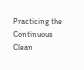Practicing the Continuous Clean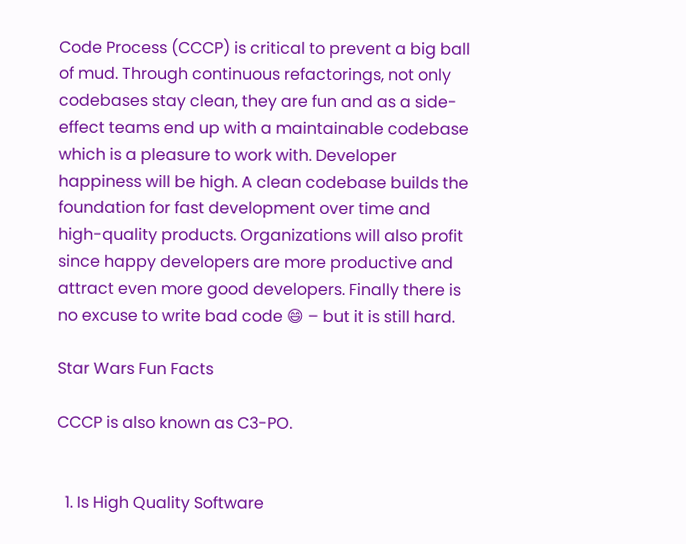Code Process (CCCP) is critical to prevent a big ball of mud. Through continuous refactorings, not only codebases stay clean, they are fun and as a side-effect teams end up with a maintainable codebase which is a pleasure to work with. Developer happiness will be high. A clean codebase builds the foundation for fast development over time and high-quality products. Organizations will also profit since happy developers are more productive and attract even more good developers. Finally there is no excuse to write bad code 😄 – but it is still hard.

Star Wars Fun Facts

CCCP is also known as C3-PO.


  1. Is High Quality Software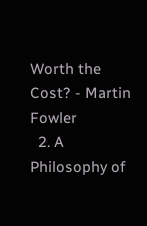Worth the Cost? - Martin Fowler
  2. A Philosophy of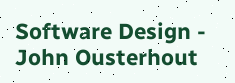Software Design - John Ousterhout